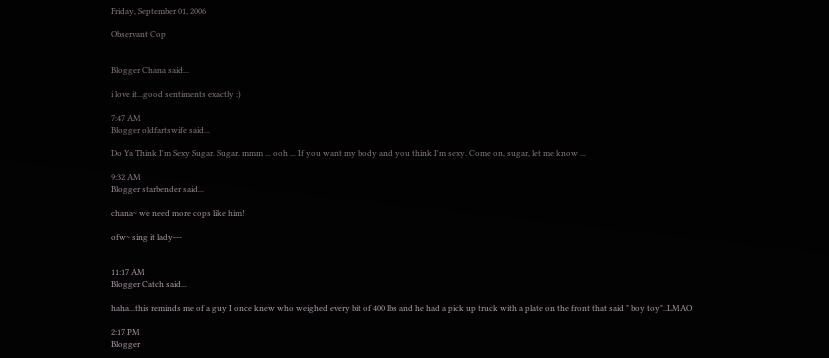Friday, September 01, 2006

Observant Cop


Blogger Chana said...

i love it...good sentiments exactly :)

7:47 AM
Blogger oldfartswife said...

Do Ya Think I'm Sexy Sugar. Sugar. mmm ... ooh ... If you want my body and you think I'm sexy. Come on, sugar, let me know ...

9:32 AM
Blogger starbender said...

chana~ we need more cops like him!

ofw~ sing it lady---


11:17 AM
Blogger Catch said...

haha...this reminds me of a guy I once knew who weighed every bit of 400 lbs and he had a pick up truck with a plate on the front that said " boy toy"..LMAO

2:17 PM
Blogger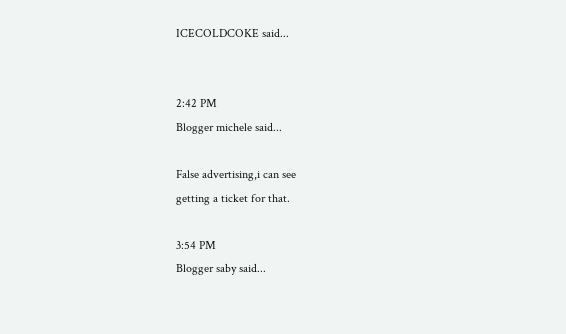ICECOLDCOKE said...


2:42 PM
Blogger michele said...

False advertising,i can see
getting a ticket for that.

3:54 PM
Blogger saby said...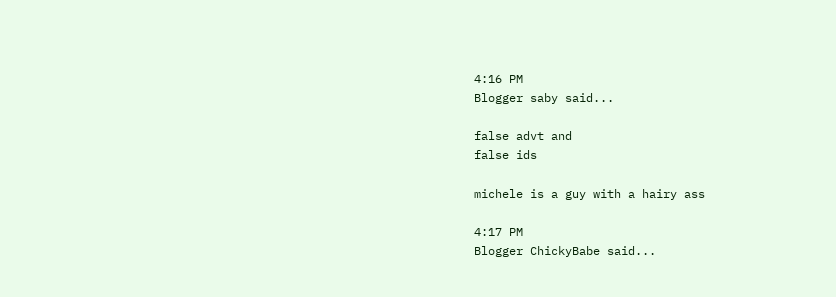4:16 PM
Blogger saby said...

false advt and
false ids

michele is a guy with a hairy ass

4:17 PM
Blogger ChickyBabe said...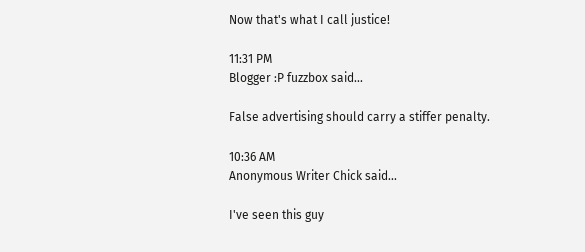Now that's what I call justice!

11:31 PM
Blogger :P fuzzbox said...

False advertising should carry a stiffer penalty.

10:36 AM
Anonymous Writer Chick said...

I've seen this guy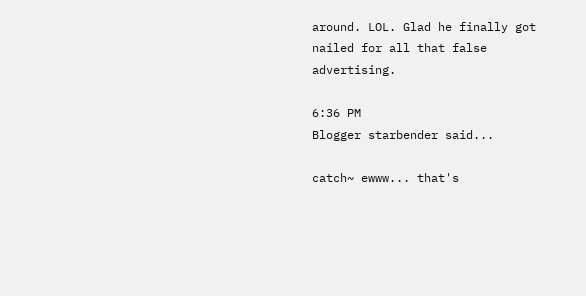around. LOL. Glad he finally got nailed for all that false advertising.

6:36 PM
Blogger starbender said...

catch~ ewww... that's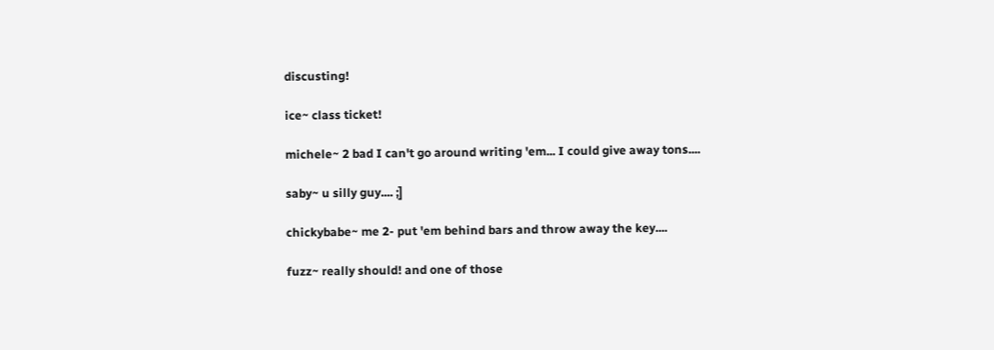discusting!

ice~ class ticket!

michele~ 2 bad I can't go around writing 'em... I could give away tons....

saby~ u silly guy.... ;]

chickybabe~ me 2- put 'em behind bars and throw away the key....

fuzz~ really should! and one of those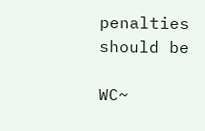penalties should be

WC~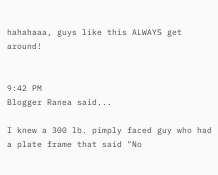hahahaaa, guys like this ALWAYS get around!


9:42 PM
Blogger Ranea said...

I knew a 300 lb. pimply faced guy who had a plate frame that said "No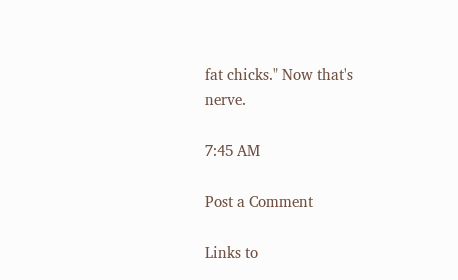fat chicks." Now that's nerve.

7:45 AM

Post a Comment

Links to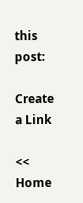this post:

Create a Link

<< Home